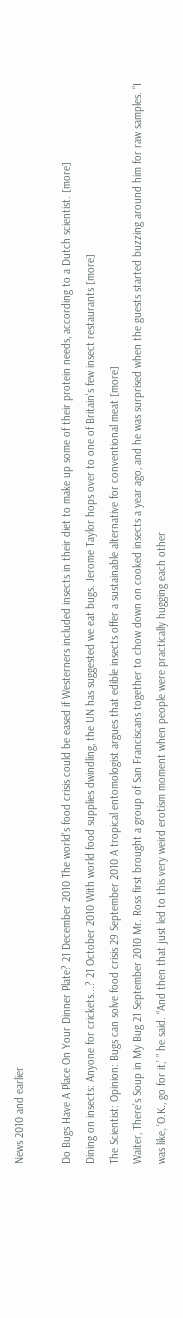News 2010 and earlier

Do Bugs Have A Place On Your Dinner Plate? 21 December 2010 The world's food crisis could be eased if Westerners included insects in their diet to make up some of their protein needs, according to a Dutch scientist. [more]
Dining on insects: Anyone for crickets...? 21 October 2010 With world food supplies dwindling, the UN has suggested we eat bugs. Jerome Taylor hops over to one of Britain's few insect restaurants [more]
The Scientist: Opinion: Bugs can solve food crisis 29 September 2010 A tropical entomologist argues that edible insects offer a sustainable alternative for conventional meat [more]
Waiter, There’s Soup in My Bug 21 September 2010 Mr. Ross first brought a group of San Franciscans together to chow down on cooked insects a year ago, and he was surprised when the guests started buzzing around him for raw samples. “I was like, ‘O.K., go for it,’ ” he said. “And then that just led to this very weird erotism moment when people were practically hugging each other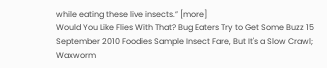while eating these live insects.” [more]
Would You Like Flies With That? Bug Eaters Try to Get Some Buzz 15 September 2010 Foodies Sample Insect Fare, But It's a Slow Crawl; Waxworm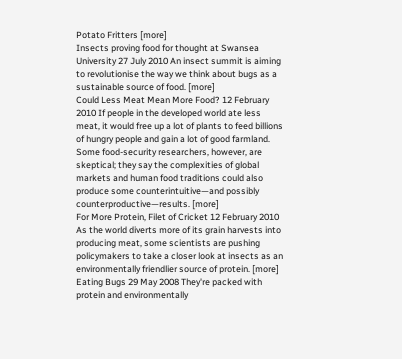Potato Fritters [more]
Insects proving food for thought at Swansea University 27 July 2010 An insect summit is aiming to revolutionise the way we think about bugs as a sustainable source of food. [more]
Could Less Meat Mean More Food? 12 February 2010 If people in the developed world ate less meat, it would free up a lot of plants to feed billions of hungry people and gain a lot of good farmland. Some food-security researchers, however, are skeptical; they say the complexities of global markets and human food traditions could also produce some counterintuitive—and possibly counterproductive—results. [more]
For More Protein, Filet of Cricket 12 February 2010 As the world diverts more of its grain harvests into producing meat, some scientists are pushing policymakers to take a closer look at insects as an environmentally friendlier source of protein. [more]
Eating Bugs 29 May 2008 They're packed with protein and environmentally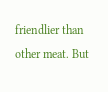friendlier than other meat. But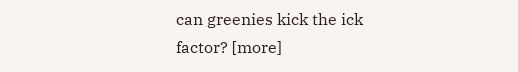can greenies kick the ick factor? [more]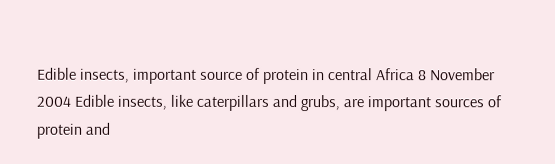Edible insects, important source of protein in central Africa 8 November 2004 Edible insects, like caterpillars and grubs, are important sources of protein and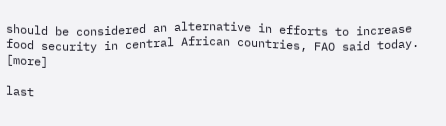should be considered an alternative in efforts to increase food security in central African countries, FAO said today. [more]

last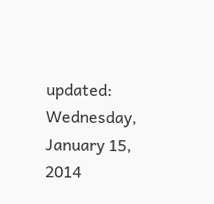updated:  Wednesday, January 15, 2014